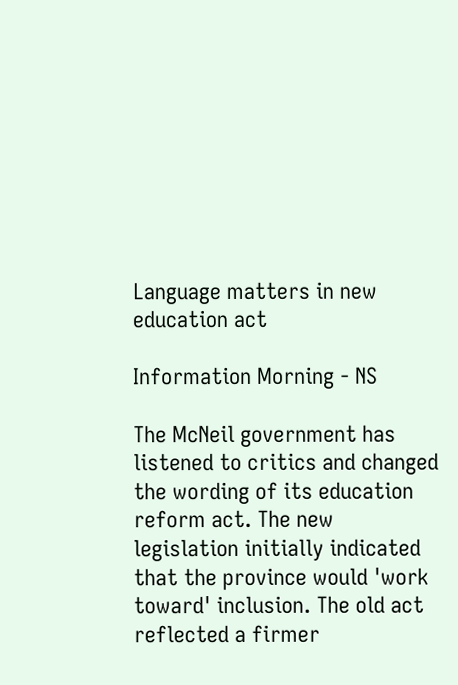Language matters in new education act

Information Morning - NS

The McNeil government has listened to critics and changed the wording of its education reform act. The new legislation initially indicated that the province would 'work toward' inclusion. The old act reflected a firmer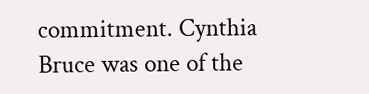commitment. Cynthia Bruce was one of the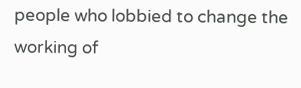people who lobbied to change the working of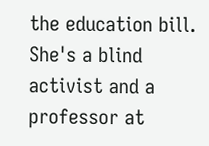the education bill. She's a blind activist and a professor at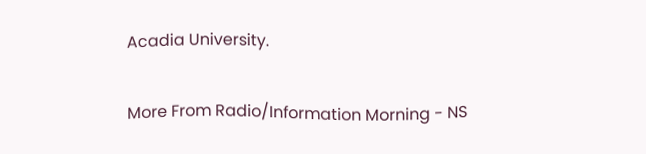Acadia University.

More From Radio/Information Morning - NS